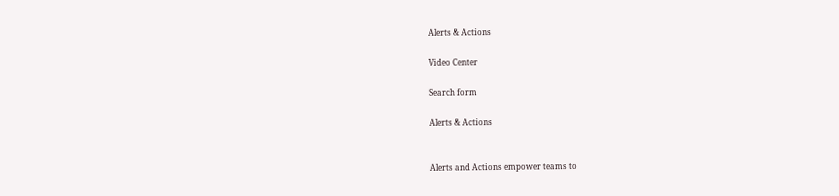Alerts & Actions

Video Center

Search form

Alerts & Actions


Alerts and Actions empower teams to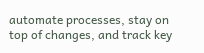automate processes, stay on top of changes, and track key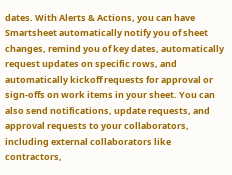dates. With Alerts & Actions, you can have Smartsheet automatically notify you of sheet changes, remind you of key dates, automatically request updates on specific rows, and automatically kickoff requests for approval or sign-offs on work items in your sheet. You can also send notifications, update requests, and approval requests to your collaborators, including external collaborators like contractors,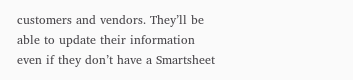customers and vendors. They’ll be able to update their information even if they don’t have a Smartsheet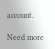account.

Need more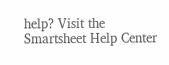help? Visit the Smartsheet Help Center